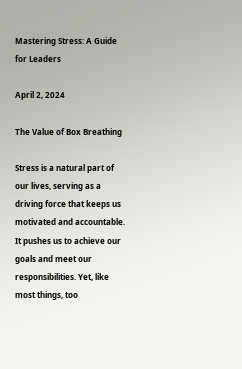Mastering Stress: A Guide for Leaders

April 2, 2024

The Value of Box Breathing

Stress is a natural part of our lives, serving as a driving force that keeps us motivated and accountable. It pushes us to achieve our goals and meet our responsibilities. Yet, like most things, too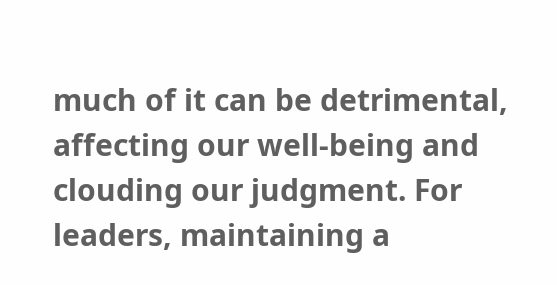much of it can be detrimental, affecting our well-being and clouding our judgment. For leaders, maintaining a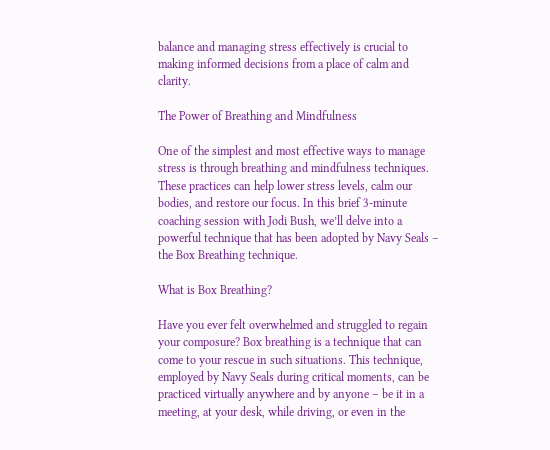balance and managing stress effectively is crucial to making informed decisions from a place of calm and clarity.

The Power of Breathing and Mindfulness

One of the simplest and most effective ways to manage stress is through breathing and mindfulness techniques. These practices can help lower stress levels, calm our bodies, and restore our focus. In this brief 3-minute coaching session with Jodi Bush, we’ll delve into a powerful technique that has been adopted by Navy Seals – the Box Breathing technique.

What is Box Breathing?

Have you ever felt overwhelmed and struggled to regain your composure? Box breathing is a technique that can come to your rescue in such situations. This technique, employed by Navy Seals during critical moments, can be practiced virtually anywhere and by anyone – be it in a meeting, at your desk, while driving, or even in the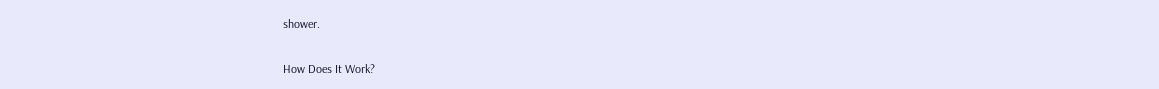shower.

How Does It Work?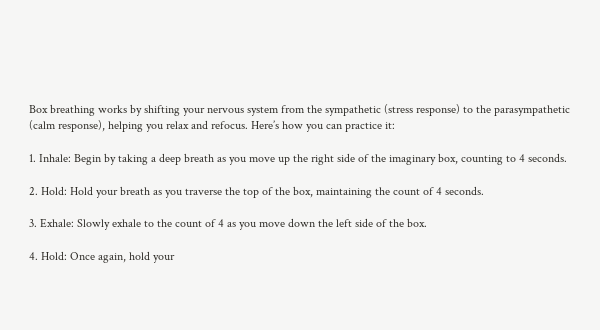Box breathing works by shifting your nervous system from the sympathetic (stress response) to the parasympathetic (calm response), helping you relax and refocus. Here’s how you can practice it:

1. Inhale: Begin by taking a deep breath as you move up the right side of the imaginary box, counting to 4 seconds.

2. Hold: Hold your breath as you traverse the top of the box, maintaining the count of 4 seconds.

3. Exhale: Slowly exhale to the count of 4 as you move down the left side of the box.

4. Hold: Once again, hold your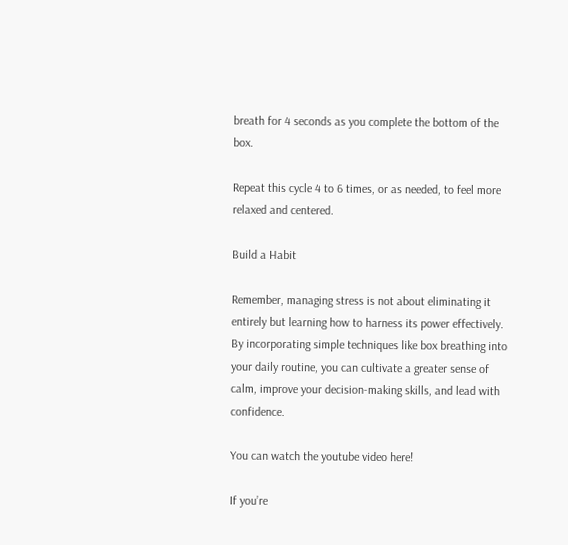breath for 4 seconds as you complete the bottom of the box.

Repeat this cycle 4 to 6 times, or as needed, to feel more relaxed and centered.

Build a Habit

Remember, managing stress is not about eliminating it entirely but learning how to harness its power effectively. By incorporating simple techniques like box breathing into your daily routine, you can cultivate a greater sense of calm, improve your decision-making skills, and lead with confidence.

You can watch the youtube video here!

If you’re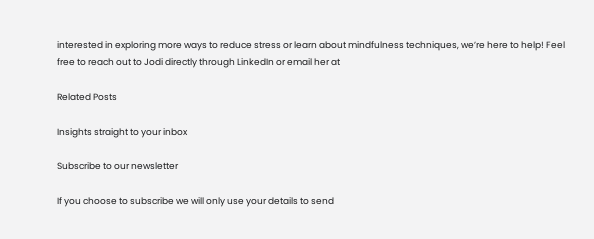interested in exploring more ways to reduce stress or learn about mindfulness techniques, we’re here to help! Feel free to reach out to Jodi directly through LinkedIn or email her at

Related Posts

Insights straight to your inbox

Subscribe to our newsletter

If you choose to subscribe we will only use your details to send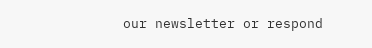our newsletter or respond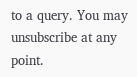to a query. You may unsubscribe at any point.